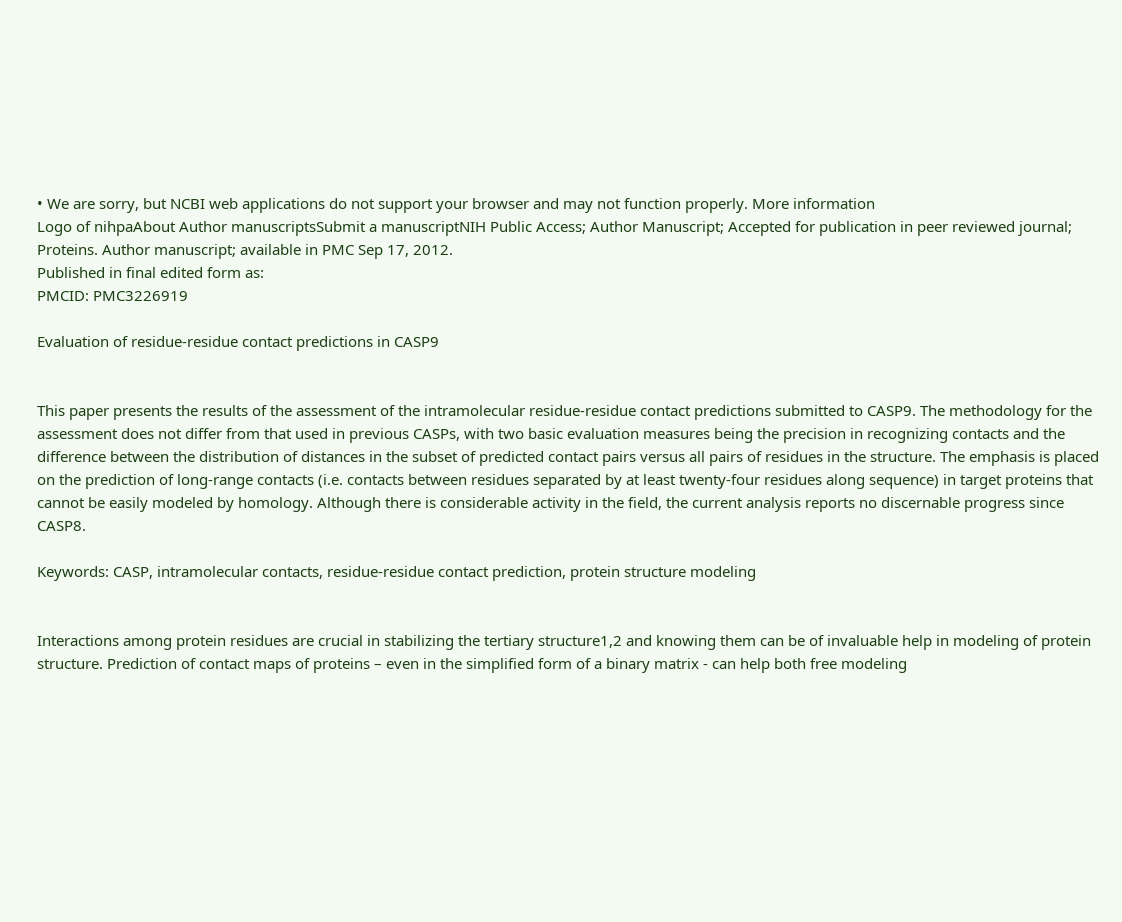• We are sorry, but NCBI web applications do not support your browser and may not function properly. More information
Logo of nihpaAbout Author manuscriptsSubmit a manuscriptNIH Public Access; Author Manuscript; Accepted for publication in peer reviewed journal;
Proteins. Author manuscript; available in PMC Sep 17, 2012.
Published in final edited form as:
PMCID: PMC3226919

Evaluation of residue-residue contact predictions in CASP9


This paper presents the results of the assessment of the intramolecular residue-residue contact predictions submitted to CASP9. The methodology for the assessment does not differ from that used in previous CASPs, with two basic evaluation measures being the precision in recognizing contacts and the difference between the distribution of distances in the subset of predicted contact pairs versus all pairs of residues in the structure. The emphasis is placed on the prediction of long-range contacts (i.e. contacts between residues separated by at least twenty-four residues along sequence) in target proteins that cannot be easily modeled by homology. Although there is considerable activity in the field, the current analysis reports no discernable progress since CASP8.

Keywords: CASP, intramolecular contacts, residue-residue contact prediction, protein structure modeling


Interactions among protein residues are crucial in stabilizing the tertiary structure1,2 and knowing them can be of invaluable help in modeling of protein structure. Prediction of contact maps of proteins – even in the simplified form of a binary matrix - can help both free modeling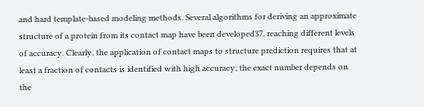and hard template-based modeling methods. Several algorithms for deriving an approximate structure of a protein from its contact map have been developed37, reaching different levels of accuracy. Clearly, the application of contact maps to structure prediction requires that at least a fraction of contacts is identified with high accuracy; the exact number depends on the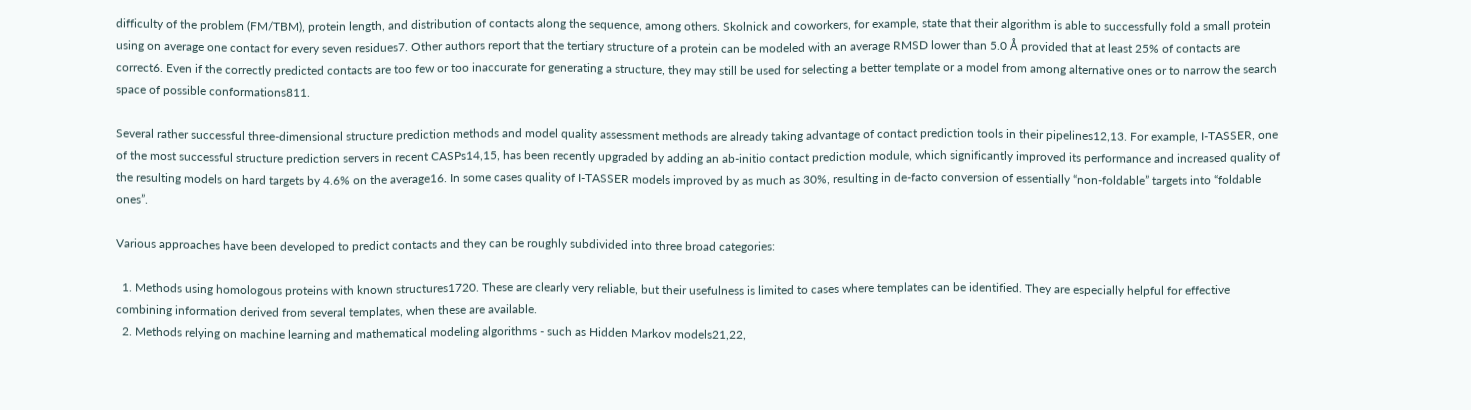difficulty of the problem (FM/TBM), protein length, and distribution of contacts along the sequence, among others. Skolnick and coworkers, for example, state that their algorithm is able to successfully fold a small protein using on average one contact for every seven residues7. Other authors report that the tertiary structure of a protein can be modeled with an average RMSD lower than 5.0 Å provided that at least 25% of contacts are correct6. Even if the correctly predicted contacts are too few or too inaccurate for generating a structure, they may still be used for selecting a better template or a model from among alternative ones or to narrow the search space of possible conformations811.

Several rather successful three-dimensional structure prediction methods and model quality assessment methods are already taking advantage of contact prediction tools in their pipelines12,13. For example, I-TASSER, one of the most successful structure prediction servers in recent CASPs14,15, has been recently upgraded by adding an ab-initio contact prediction module, which significantly improved its performance and increased quality of the resulting models on hard targets by 4.6% on the average16. In some cases quality of I-TASSER models improved by as much as 30%, resulting in de-facto conversion of essentially “non-foldable” targets into “foldable ones”.

Various approaches have been developed to predict contacts and they can be roughly subdivided into three broad categories:

  1. Methods using homologous proteins with known structures1720. These are clearly very reliable, but their usefulness is limited to cases where templates can be identified. They are especially helpful for effective combining information derived from several templates, when these are available.
  2. Methods relying on machine learning and mathematical modeling algorithms - such as Hidden Markov models21,22,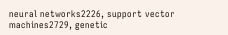neural networks2226, support vector machines2729, genetic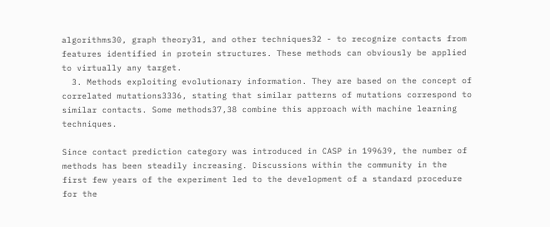algorithms30, graph theory31, and other techniques32 - to recognize contacts from features identified in protein structures. These methods can obviously be applied to virtually any target.
  3. Methods exploiting evolutionary information. They are based on the concept of correlated mutations3336, stating that similar patterns of mutations correspond to similar contacts. Some methods37,38 combine this approach with machine learning techniques.

Since contact prediction category was introduced in CASP in 199639, the number of methods has been steadily increasing. Discussions within the community in the first few years of the experiment led to the development of a standard procedure for the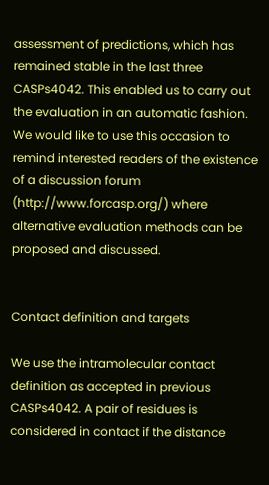assessment of predictions, which has remained stable in the last three CASPs4042. This enabled us to carry out the evaluation in an automatic fashion. We would like to use this occasion to remind interested readers of the existence of a discussion forum (http://www.forcasp.org/) where alternative evaluation methods can be proposed and discussed.


Contact definition and targets

We use the intramolecular contact definition as accepted in previous CASPs4042. A pair of residues is considered in contact if the distance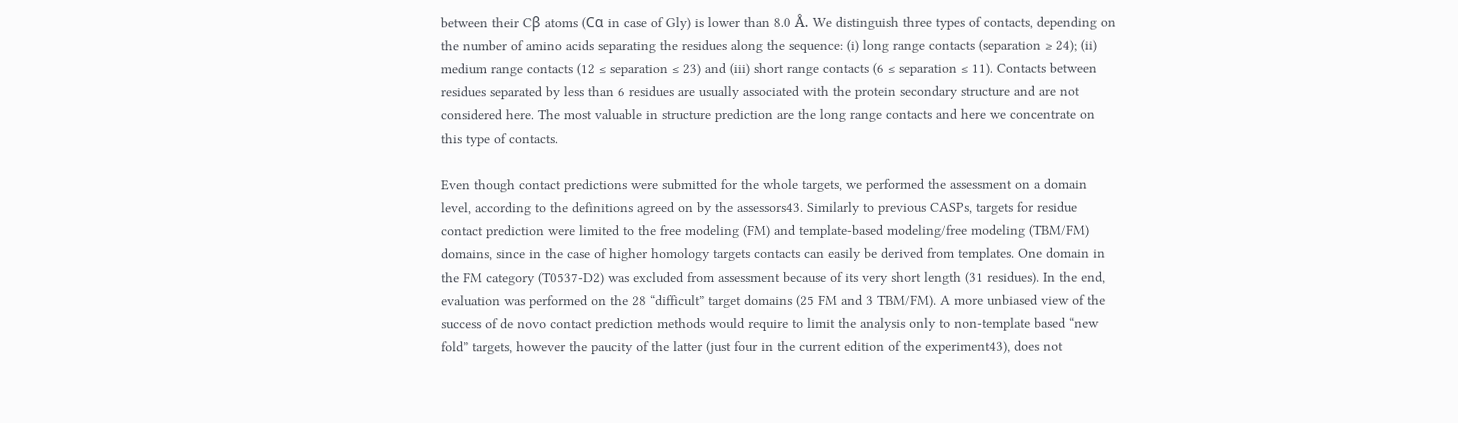between their Cβ atoms (Cα in case of Gly) is lower than 8.0 Å. We distinguish three types of contacts, depending on the number of amino acids separating the residues along the sequence: (i) long range contacts (separation ≥ 24); (ii) medium range contacts (12 ≤ separation ≤ 23) and (iii) short range contacts (6 ≤ separation ≤ 11). Contacts between residues separated by less than 6 residues are usually associated with the protein secondary structure and are not considered here. The most valuable in structure prediction are the long range contacts and here we concentrate on this type of contacts.

Even though contact predictions were submitted for the whole targets, we performed the assessment on a domain level, according to the definitions agreed on by the assessors43. Similarly to previous CASPs, targets for residue contact prediction were limited to the free modeling (FM) and template-based modeling/free modeling (TBM/FM) domains, since in the case of higher homology targets contacts can easily be derived from templates. One domain in the FM category (T0537-D2) was excluded from assessment because of its very short length (31 residues). In the end, evaluation was performed on the 28 “difficult” target domains (25 FM and 3 TBM/FM). A more unbiased view of the success of de novo contact prediction methods would require to limit the analysis only to non-template based “new fold” targets, however the paucity of the latter (just four in the current edition of the experiment43), does not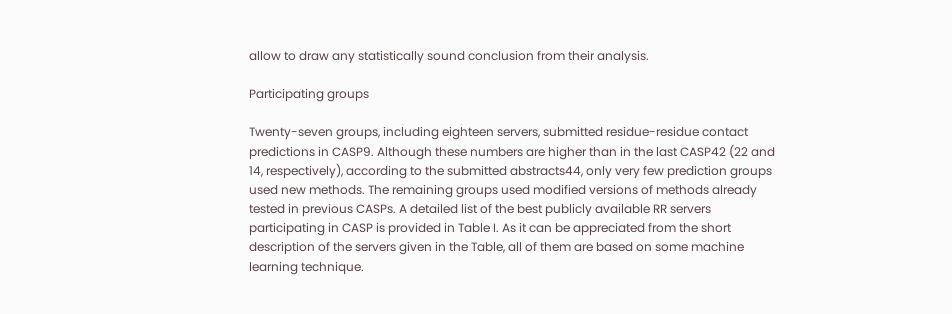allow to draw any statistically sound conclusion from their analysis.

Participating groups

Twenty-seven groups, including eighteen servers, submitted residue-residue contact predictions in CASP9. Although these numbers are higher than in the last CASP42 (22 and 14, respectively), according to the submitted abstracts44, only very few prediction groups used new methods. The remaining groups used modified versions of methods already tested in previous CASPs. A detailed list of the best publicly available RR servers participating in CASP is provided in Table I. As it can be appreciated from the short description of the servers given in the Table, all of them are based on some machine learning technique.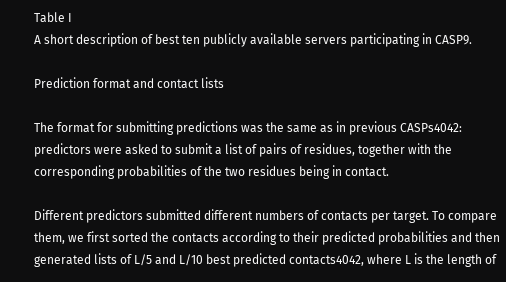Table I
A short description of best ten publicly available servers participating in CASP9.

Prediction format and contact lists

The format for submitting predictions was the same as in previous CASPs4042: predictors were asked to submit a list of pairs of residues, together with the corresponding probabilities of the two residues being in contact.

Different predictors submitted different numbers of contacts per target. To compare them, we first sorted the contacts according to their predicted probabilities and then generated lists of L/5 and L/10 best predicted contacts4042, where L is the length of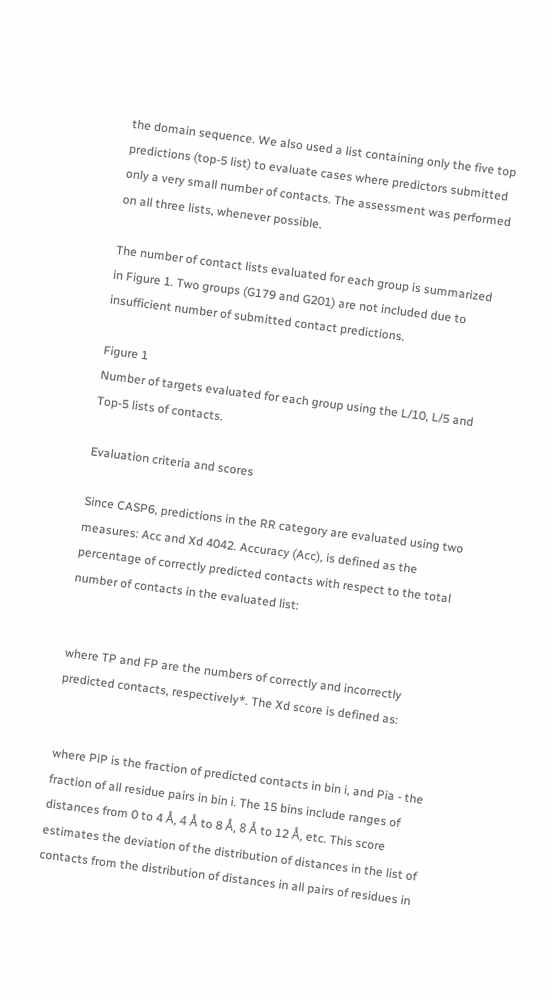the domain sequence. We also used a list containing only the five top predictions (top-5 list) to evaluate cases where predictors submitted only a very small number of contacts. The assessment was performed on all three lists, whenever possible.

The number of contact lists evaluated for each group is summarized in Figure 1. Two groups (G179 and G201) are not included due to insufficient number of submitted contact predictions.

Figure 1
Number of targets evaluated for each group using the L/10, L/5 and Top-5 lists of contacts.

Evaluation criteria and scores

Since CASP6, predictions in the RR category are evaluated using two measures: Acc and Xd 4042. Accuracy (Acc), is defined as the percentage of correctly predicted contacts with respect to the total number of contacts in the evaluated list:


where TP and FP are the numbers of correctly and incorrectly predicted contacts, respectively*. The Xd score is defined as:


where PiP is the fraction of predicted contacts in bin i, and Pia - the fraction of all residue pairs in bin i. The 15 bins include ranges of distances from 0 to 4 Å, 4 Å to 8 Å, 8 Å to 12 Å, etc. This score estimates the deviation of the distribution of distances in the list of contacts from the distribution of distances in all pairs of residues in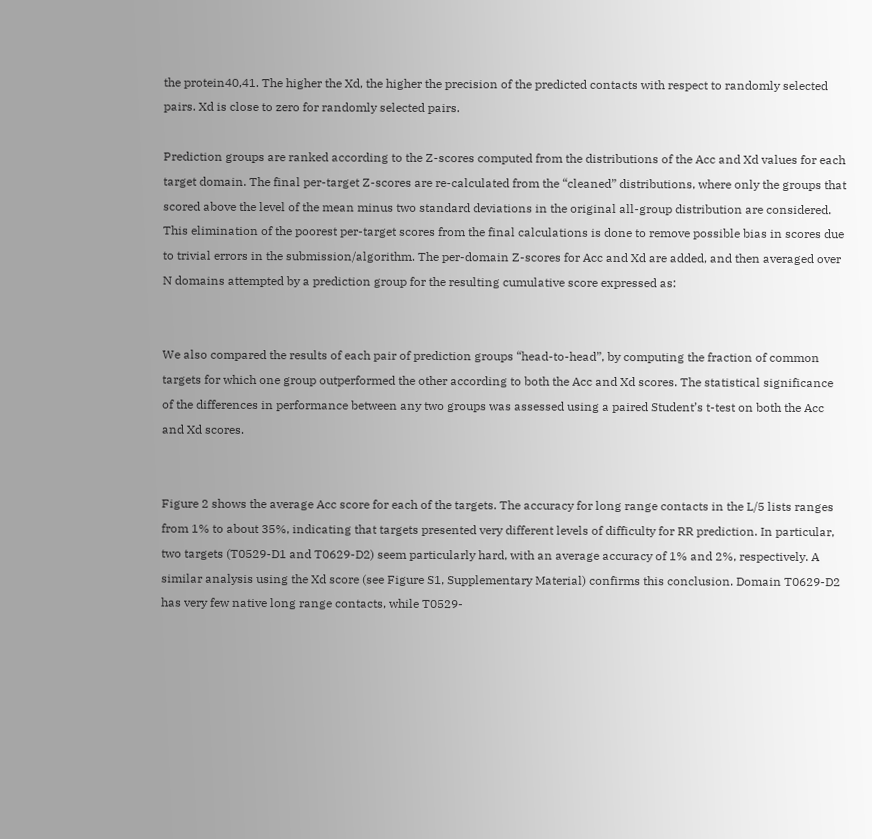the protein40,41. The higher the Xd, the higher the precision of the predicted contacts with respect to randomly selected pairs. Xd is close to zero for randomly selected pairs.

Prediction groups are ranked according to the Z-scores computed from the distributions of the Acc and Xd values for each target domain. The final per-target Z-scores are re-calculated from the “cleaned” distributions, where only the groups that scored above the level of the mean minus two standard deviations in the original all-group distribution are considered. This elimination of the poorest per-target scores from the final calculations is done to remove possible bias in scores due to trivial errors in the submission/algorithm. The per-domain Z-scores for Acc and Xd are added, and then averaged over N domains attempted by a prediction group for the resulting cumulative score expressed as:


We also compared the results of each pair of prediction groups “head-to-head”, by computing the fraction of common targets for which one group outperformed the other according to both the Acc and Xd scores. The statistical significance of the differences in performance between any two groups was assessed using a paired Student’s t-test on both the Acc and Xd scores.


Figure 2 shows the average Acc score for each of the targets. The accuracy for long range contacts in the L/5 lists ranges from 1% to about 35%, indicating that targets presented very different levels of difficulty for RR prediction. In particular, two targets (T0529-D1 and T0629-D2) seem particularly hard, with an average accuracy of 1% and 2%, respectively. A similar analysis using the Xd score (see Figure S1, Supplementary Material) confirms this conclusion. Domain T0629-D2 has very few native long range contacts, while T0529-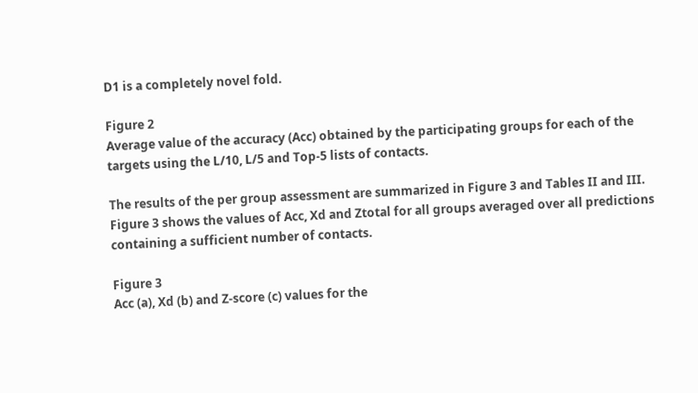D1 is a completely novel fold.

Figure 2
Average value of the accuracy (Acc) obtained by the participating groups for each of the targets using the L/10, L/5 and Top-5 lists of contacts.

The results of the per group assessment are summarized in Figure 3 and Tables II and III. Figure 3 shows the values of Acc, Xd and Ztotal for all groups averaged over all predictions containing a sufficient number of contacts.

Figure 3
Acc (a), Xd (b) and Z-score (c) values for the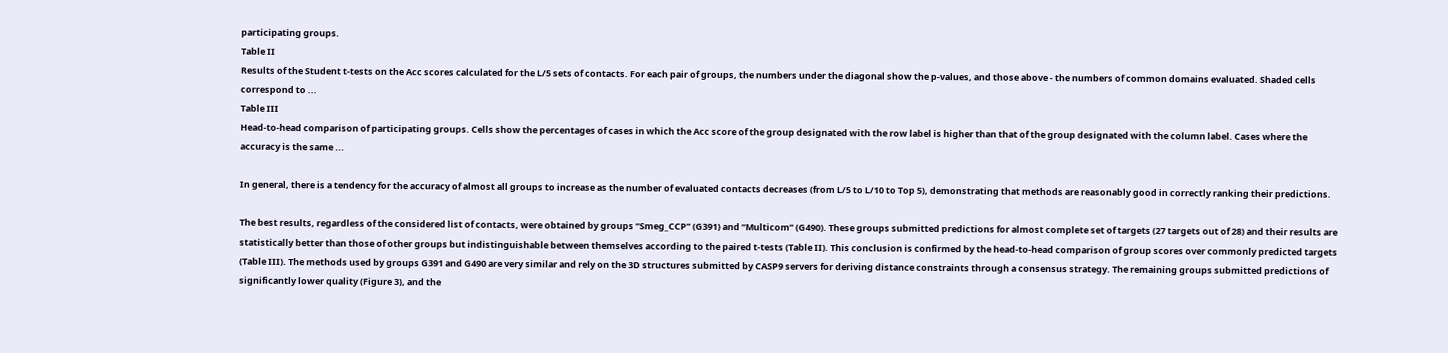participating groups.
Table II
Results of the Student t-tests on the Acc scores calculated for the L/5 sets of contacts. For each pair of groups, the numbers under the diagonal show the p-values, and those above - the numbers of common domains evaluated. Shaded cells correspond to ...
Table III
Head-to-head comparison of participating groups. Cells show the percentages of cases in which the Acc score of the group designated with the row label is higher than that of the group designated with the column label. Cases where the accuracy is the same ...

In general, there is a tendency for the accuracy of almost all groups to increase as the number of evaluated contacts decreases (from L/5 to L/10 to Top 5), demonstrating that methods are reasonably good in correctly ranking their predictions.

The best results, regardless of the considered list of contacts, were obtained by groups “Smeg_CCP” (G391) and “Multicom” (G490). These groups submitted predictions for almost complete set of targets (27 targets out of 28) and their results are statistically better than those of other groups but indistinguishable between themselves according to the paired t-tests (Table II). This conclusion is confirmed by the head-to-head comparison of group scores over commonly predicted targets (Table III). The methods used by groups G391 and G490 are very similar and rely on the 3D structures submitted by CASP9 servers for deriving distance constraints through a consensus strategy. The remaining groups submitted predictions of significantly lower quality (Figure 3), and the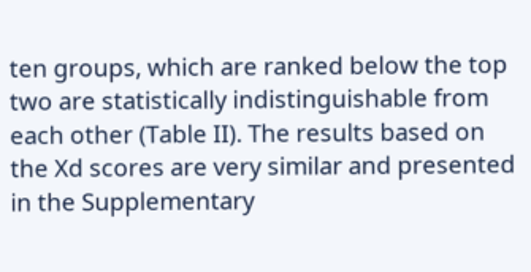ten groups, which are ranked below the top two are statistically indistinguishable from each other (Table II). The results based on the Xd scores are very similar and presented in the Supplementary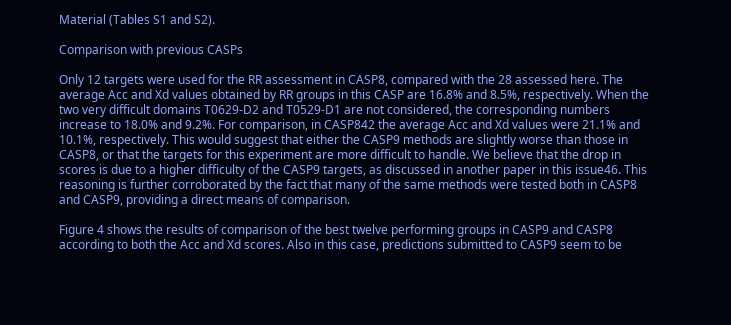Material (Tables S1 and S2).

Comparison with previous CASPs

Only 12 targets were used for the RR assessment in CASP8, compared with the 28 assessed here. The average Acc and Xd values obtained by RR groups in this CASP are 16.8% and 8.5%, respectively. When the two very difficult domains T0629-D2 and T0529-D1 are not considered, the corresponding numbers increase to 18.0% and 9.2%. For comparison, in CASP842 the average Acc and Xd values were 21.1% and 10.1%, respectively. This would suggest that either the CASP9 methods are slightly worse than those in CASP8, or that the targets for this experiment are more difficult to handle. We believe that the drop in scores is due to a higher difficulty of the CASP9 targets, as discussed in another paper in this issue46. This reasoning is further corroborated by the fact that many of the same methods were tested both in CASP8 and CASP9, providing a direct means of comparison.

Figure 4 shows the results of comparison of the best twelve performing groups in CASP9 and CASP8 according to both the Acc and Xd scores. Also in this case, predictions submitted to CASP9 seem to be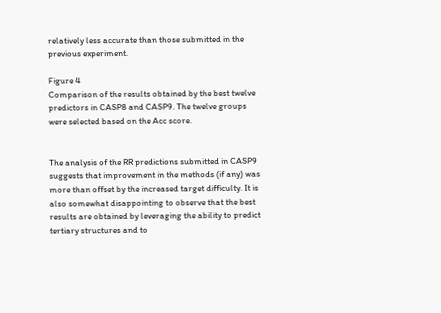relatively less accurate than those submitted in the previous experiment.

Figure 4
Comparison of the results obtained by the best twelve predictors in CASP8 and CASP9. The twelve groups were selected based on the Acc score.


The analysis of the RR predictions submitted in CASP9 suggests that improvement in the methods (if any) was more than offset by the increased target difficulty. It is also somewhat disappointing to observe that the best results are obtained by leveraging the ability to predict tertiary structures and to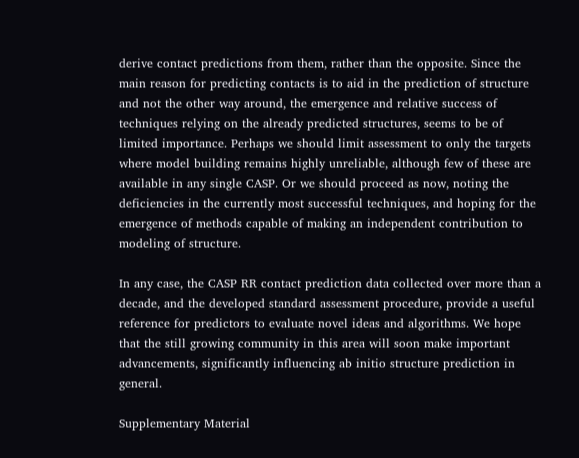derive contact predictions from them, rather than the opposite. Since the main reason for predicting contacts is to aid in the prediction of structure and not the other way around, the emergence and relative success of techniques relying on the already predicted structures, seems to be of limited importance. Perhaps we should limit assessment to only the targets where model building remains highly unreliable, although few of these are available in any single CASP. Or we should proceed as now, noting the deficiencies in the currently most successful techniques, and hoping for the emergence of methods capable of making an independent contribution to modeling of structure.

In any case, the CASP RR contact prediction data collected over more than a decade, and the developed standard assessment procedure, provide a useful reference for predictors to evaluate novel ideas and algorithms. We hope that the still growing community in this area will soon make important advancements, significantly influencing ab initio structure prediction in general.

Supplementary Material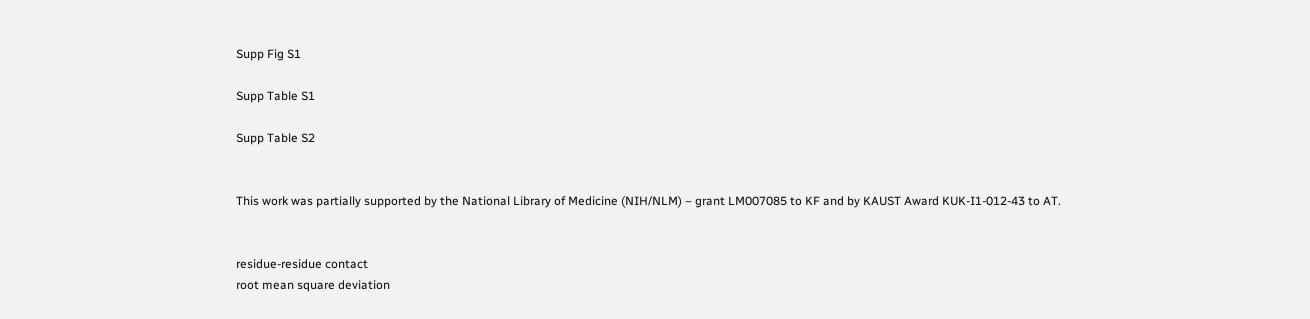Supp Fig S1

Supp Table S1

Supp Table S2


This work was partially supported by the National Library of Medicine (NIH/NLM) – grant LM007085 to KF and by KAUST Award KUK-I1-012-43 to AT.


residue-residue contact
root mean square deviation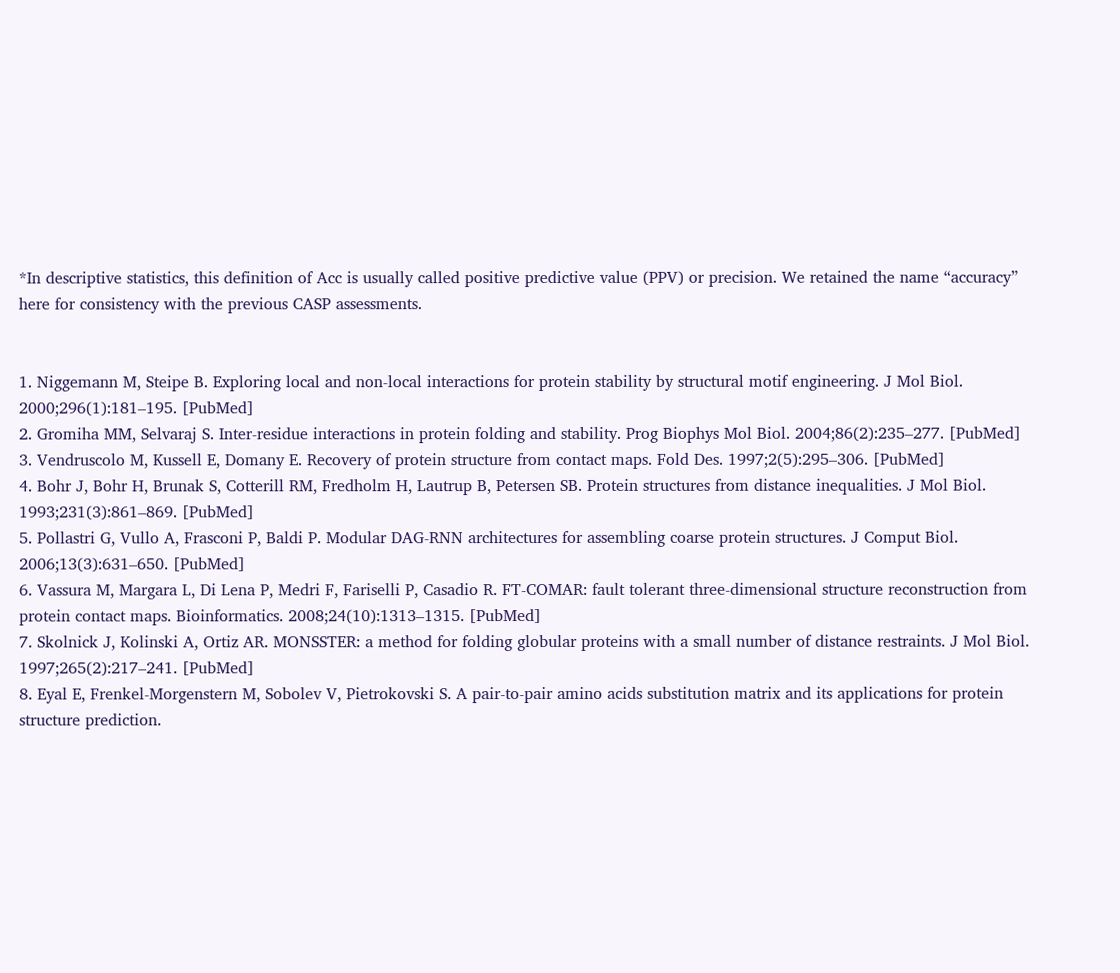*In descriptive statistics, this definition of Acc is usually called positive predictive value (PPV) or precision. We retained the name “accuracy” here for consistency with the previous CASP assessments.


1. Niggemann M, Steipe B. Exploring local and non-local interactions for protein stability by structural motif engineering. J Mol Biol. 2000;296(1):181–195. [PubMed]
2. Gromiha MM, Selvaraj S. Inter-residue interactions in protein folding and stability. Prog Biophys Mol Biol. 2004;86(2):235–277. [PubMed]
3. Vendruscolo M, Kussell E, Domany E. Recovery of protein structure from contact maps. Fold Des. 1997;2(5):295–306. [PubMed]
4. Bohr J, Bohr H, Brunak S, Cotterill RM, Fredholm H, Lautrup B, Petersen SB. Protein structures from distance inequalities. J Mol Biol. 1993;231(3):861–869. [PubMed]
5. Pollastri G, Vullo A, Frasconi P, Baldi P. Modular DAG-RNN architectures for assembling coarse protein structures. J Comput Biol. 2006;13(3):631–650. [PubMed]
6. Vassura M, Margara L, Di Lena P, Medri F, Fariselli P, Casadio R. FT-COMAR: fault tolerant three-dimensional structure reconstruction from protein contact maps. Bioinformatics. 2008;24(10):1313–1315. [PubMed]
7. Skolnick J, Kolinski A, Ortiz AR. MONSSTER: a method for folding globular proteins with a small number of distance restraints. J Mol Biol. 1997;265(2):217–241. [PubMed]
8. Eyal E, Frenkel-Morgenstern M, Sobolev V, Pietrokovski S. A pair-to-pair amino acids substitution matrix and its applications for protein structure prediction.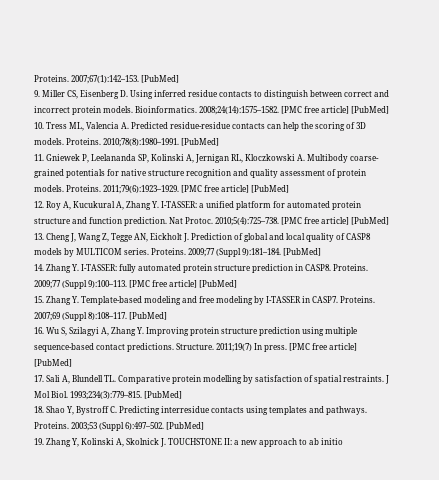Proteins. 2007;67(1):142–153. [PubMed]
9. Miller CS, Eisenberg D. Using inferred residue contacts to distinguish between correct and incorrect protein models. Bioinformatics. 2008;24(14):1575–1582. [PMC free article] [PubMed]
10. Tress ML, Valencia A. Predicted residue-residue contacts can help the scoring of 3D models. Proteins. 2010;78(8):1980–1991. [PubMed]
11. Gniewek P, Leelananda SP, Kolinski A, Jernigan RL, Kloczkowski A. Multibody coarse-grained potentials for native structure recognition and quality assessment of protein models. Proteins. 2011;79(6):1923–1929. [PMC free article] [PubMed]
12. Roy A, Kucukural A, Zhang Y. I-TASSER: a unified platform for automated protein structure and function prediction. Nat Protoc. 2010;5(4):725–738. [PMC free article] [PubMed]
13. Cheng J, Wang Z, Tegge AN, Eickholt J. Prediction of global and local quality of CASP8 models by MULTICOM series. Proteins. 2009;77 (Suppl 9):181–184. [PubMed]
14. Zhang Y. I-TASSER: fully automated protein structure prediction in CASP8. Proteins. 2009;77 (Suppl 9):100–113. [PMC free article] [PubMed]
15. Zhang Y. Template-based modeling and free modeling by I-TASSER in CASP7. Proteins. 2007;69 (Suppl 8):108–117. [PubMed]
16. Wu S, Szilagyi A, Zhang Y. Improving protein structure prediction using multiple sequence-based contact predictions. Structure. 2011;19(7) In press. [PMC free article] [PubMed]
17. Sali A, Blundell TL. Comparative protein modelling by satisfaction of spatial restraints. J Mol Biol. 1993;234(3):779–815. [PubMed]
18. Shao Y, Bystroff C. Predicting interresidue contacts using templates and pathways. Proteins. 2003;53 (Suppl 6):497–502. [PubMed]
19. Zhang Y, Kolinski A, Skolnick J. TOUCHSTONE II: a new approach to ab initio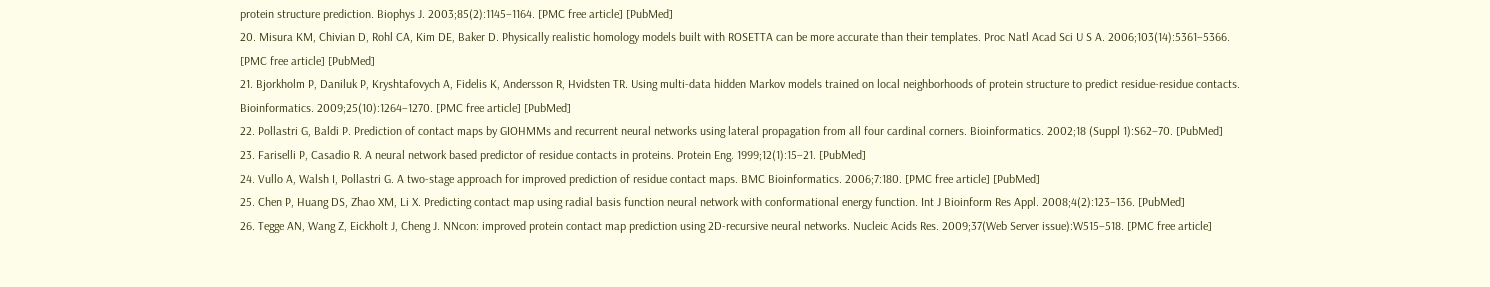protein structure prediction. Biophys J. 2003;85(2):1145–1164. [PMC free article] [PubMed]
20. Misura KM, Chivian D, Rohl CA, Kim DE, Baker D. Physically realistic homology models built with ROSETTA can be more accurate than their templates. Proc Natl Acad Sci U S A. 2006;103(14):5361–5366. [PMC free article] [PubMed]
21. Bjorkholm P, Daniluk P, Kryshtafovych A, Fidelis K, Andersson R, Hvidsten TR. Using multi-data hidden Markov models trained on local neighborhoods of protein structure to predict residue-residue contacts. Bioinformatics. 2009;25(10):1264–1270. [PMC free article] [PubMed]
22. Pollastri G, Baldi P. Prediction of contact maps by GIOHMMs and recurrent neural networks using lateral propagation from all four cardinal corners. Bioinformatics. 2002;18 (Suppl 1):S62–70. [PubMed]
23. Fariselli P, Casadio R. A neural network based predictor of residue contacts in proteins. Protein Eng. 1999;12(1):15–21. [PubMed]
24. Vullo A, Walsh I, Pollastri G. A two-stage approach for improved prediction of residue contact maps. BMC Bioinformatics. 2006;7:180. [PMC free article] [PubMed]
25. Chen P, Huang DS, Zhao XM, Li X. Predicting contact map using radial basis function neural network with conformational energy function. Int J Bioinform Res Appl. 2008;4(2):123–136. [PubMed]
26. Tegge AN, Wang Z, Eickholt J, Cheng J. NNcon: improved protein contact map prediction using 2D-recursive neural networks. Nucleic Acids Res. 2009;37(Web Server issue):W515–518. [PMC free article]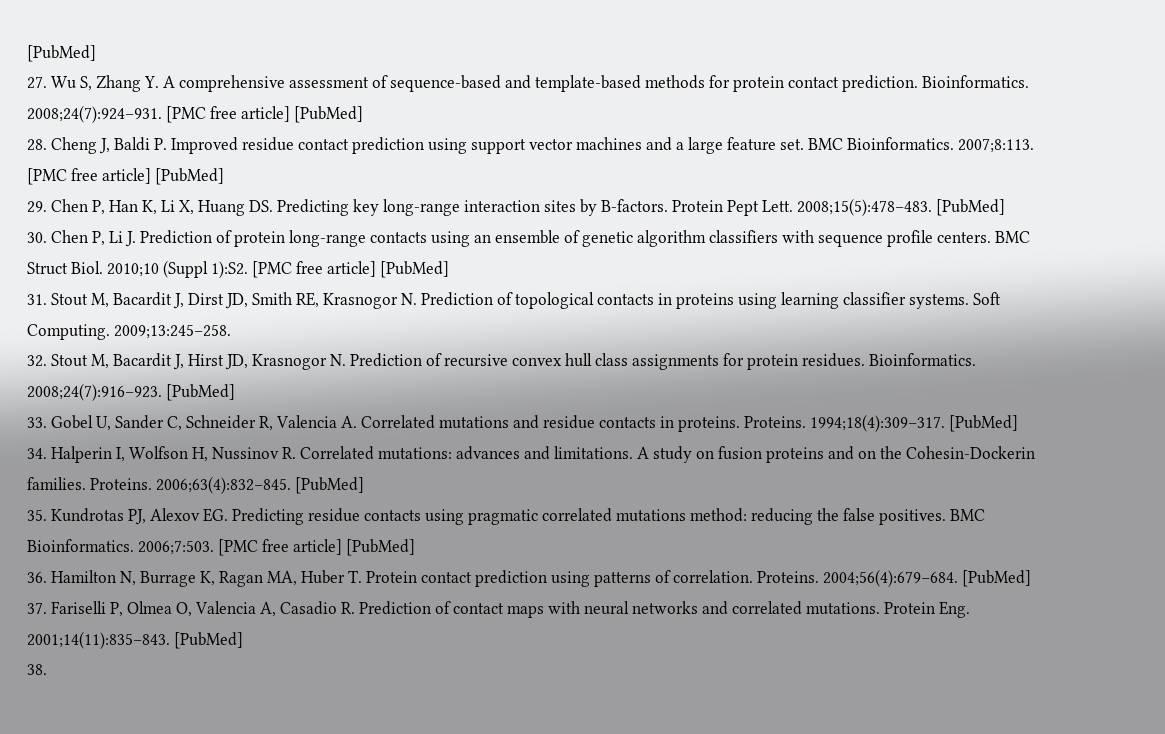[PubMed]
27. Wu S, Zhang Y. A comprehensive assessment of sequence-based and template-based methods for protein contact prediction. Bioinformatics. 2008;24(7):924–931. [PMC free article] [PubMed]
28. Cheng J, Baldi P. Improved residue contact prediction using support vector machines and a large feature set. BMC Bioinformatics. 2007;8:113. [PMC free article] [PubMed]
29. Chen P, Han K, Li X, Huang DS. Predicting key long-range interaction sites by B-factors. Protein Pept Lett. 2008;15(5):478–483. [PubMed]
30. Chen P, Li J. Prediction of protein long-range contacts using an ensemble of genetic algorithm classifiers with sequence profile centers. BMC Struct Biol. 2010;10 (Suppl 1):S2. [PMC free article] [PubMed]
31. Stout M, Bacardit J, Dirst JD, Smith RE, Krasnogor N. Prediction of topological contacts in proteins using learning classifier systems. Soft Computing. 2009;13:245–258.
32. Stout M, Bacardit J, Hirst JD, Krasnogor N. Prediction of recursive convex hull class assignments for protein residues. Bioinformatics. 2008;24(7):916–923. [PubMed]
33. Gobel U, Sander C, Schneider R, Valencia A. Correlated mutations and residue contacts in proteins. Proteins. 1994;18(4):309–317. [PubMed]
34. Halperin I, Wolfson H, Nussinov R. Correlated mutations: advances and limitations. A study on fusion proteins and on the Cohesin-Dockerin families. Proteins. 2006;63(4):832–845. [PubMed]
35. Kundrotas PJ, Alexov EG. Predicting residue contacts using pragmatic correlated mutations method: reducing the false positives. BMC Bioinformatics. 2006;7:503. [PMC free article] [PubMed]
36. Hamilton N, Burrage K, Ragan MA, Huber T. Protein contact prediction using patterns of correlation. Proteins. 2004;56(4):679–684. [PubMed]
37. Fariselli P, Olmea O, Valencia A, Casadio R. Prediction of contact maps with neural networks and correlated mutations. Protein Eng. 2001;14(11):835–843. [PubMed]
38.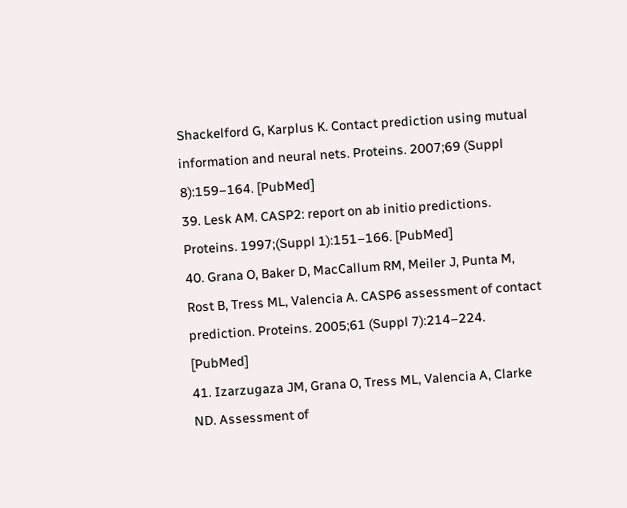Shackelford G, Karplus K. Contact prediction using mutual information and neural nets. Proteins. 2007;69 (Suppl 8):159–164. [PubMed]
39. Lesk AM. CASP2: report on ab initio predictions. Proteins. 1997;(Suppl 1):151–166. [PubMed]
40. Grana O, Baker D, MacCallum RM, Meiler J, Punta M, Rost B, Tress ML, Valencia A. CASP6 assessment of contact prediction. Proteins. 2005;61 (Suppl 7):214–224. [PubMed]
41. Izarzugaza JM, Grana O, Tress ML, Valencia A, Clarke ND. Assessment of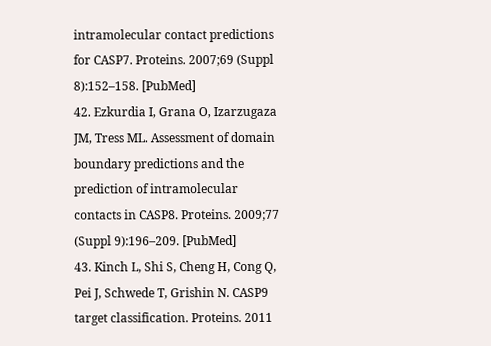intramolecular contact predictions for CASP7. Proteins. 2007;69 (Suppl 8):152–158. [PubMed]
42. Ezkurdia I, Grana O, Izarzugaza JM, Tress ML. Assessment of domain boundary predictions and the prediction of intramolecular contacts in CASP8. Proteins. 2009;77 (Suppl 9):196–209. [PubMed]
43. Kinch L, Shi S, Cheng H, Cong Q, Pei J, Schwede T, Grishin N. CASP9 target classification. Proteins. 2011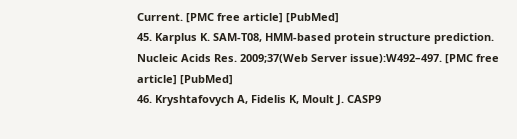Current. [PMC free article] [PubMed]
45. Karplus K. SAM-T08, HMM-based protein structure prediction. Nucleic Acids Res. 2009;37(Web Server issue):W492–497. [PMC free article] [PubMed]
46. Kryshtafovych A, Fidelis K, Moult J. CASP9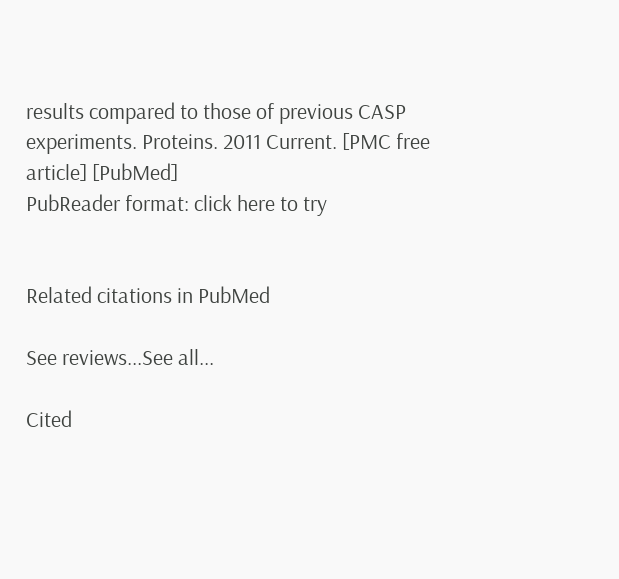results compared to those of previous CASP experiments. Proteins. 2011 Current. [PMC free article] [PubMed]
PubReader format: click here to try


Related citations in PubMed

See reviews...See all...

Cited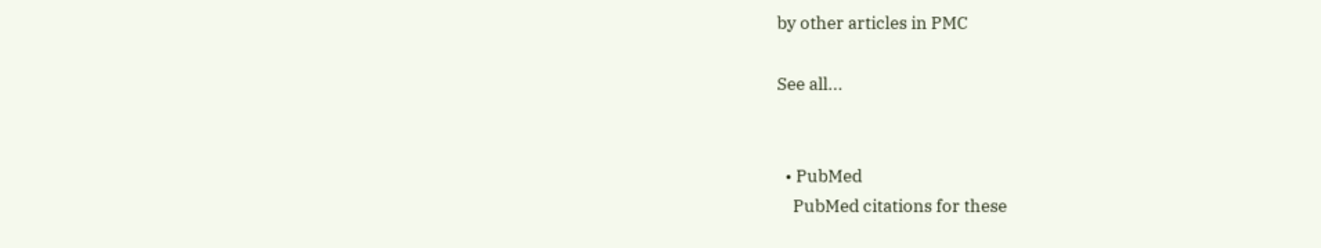by other articles in PMC

See all...


  • PubMed
    PubMed citations for these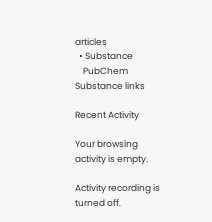articles
  • Substance
    PubChem Substance links

Recent Activity

Your browsing activity is empty.

Activity recording is turned off.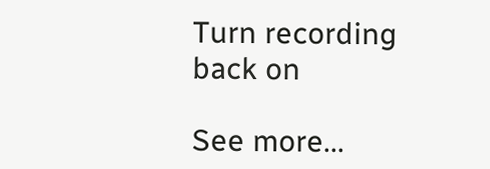Turn recording back on

See more...